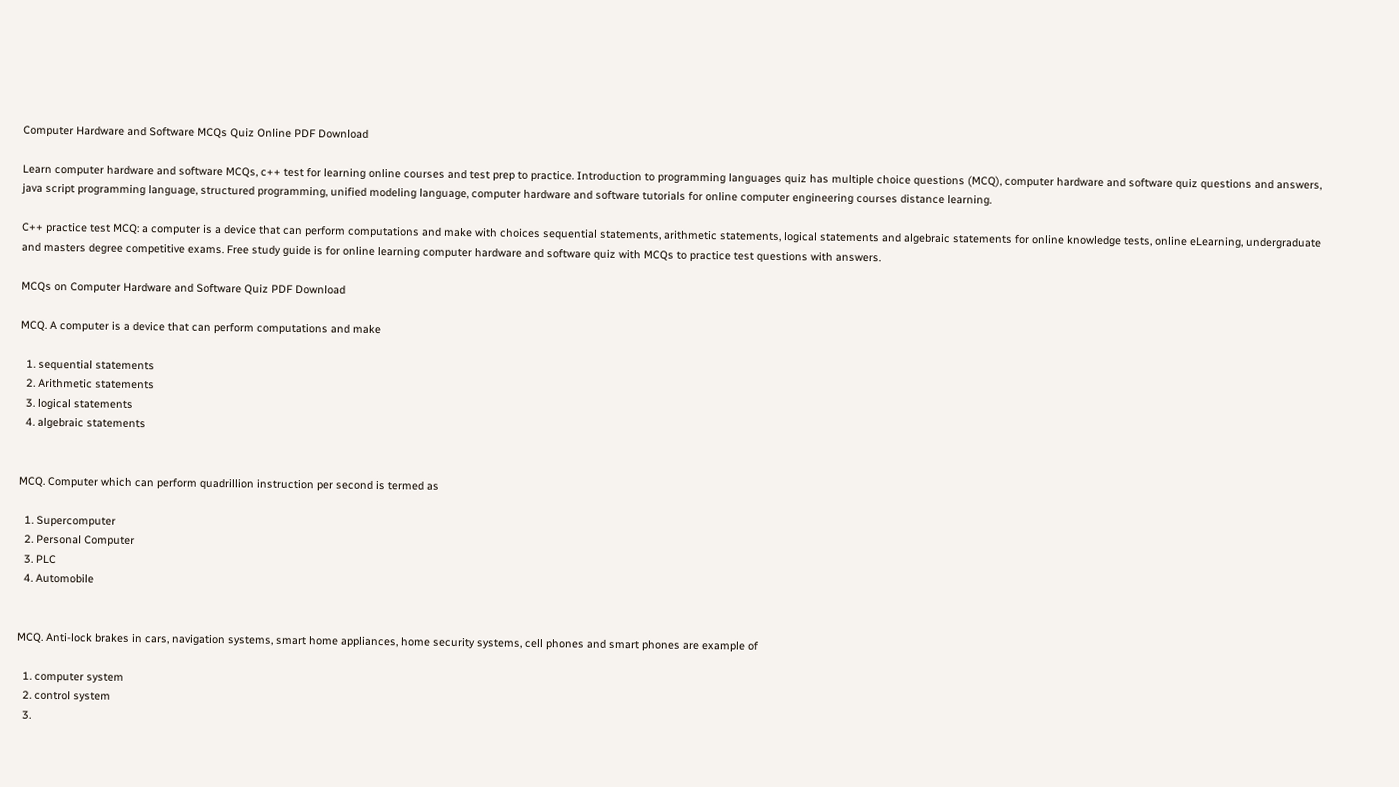Computer Hardware and Software MCQs Quiz Online PDF Download

Learn computer hardware and software MCQs, c++ test for learning online courses and test prep to practice. Introduction to programming languages quiz has multiple choice questions (MCQ), computer hardware and software quiz questions and answers, java script programming language, structured programming, unified modeling language, computer hardware and software tutorials for online computer engineering courses distance learning.

C++ practice test MCQ: a computer is a device that can perform computations and make with choices sequential statements, arithmetic statements, logical statements and algebraic statements for online knowledge tests, online eLearning, undergraduate and masters degree competitive exams. Free study guide is for online learning computer hardware and software quiz with MCQs to practice test questions with answers.

MCQs on Computer Hardware and Software Quiz PDF Download

MCQ. A computer is a device that can perform computations and make

  1. sequential statements
  2. Arithmetic statements
  3. logical statements
  4. algebraic statements


MCQ. Computer which can perform quadrillion instruction per second is termed as

  1. Supercomputer
  2. Personal Computer
  3. PLC
  4. Automobile


MCQ. Anti-lock brakes in cars, navigation systems, smart home appliances, home security systems, cell phones and smart phones are example of

  1. computer system
  2. control system
  3.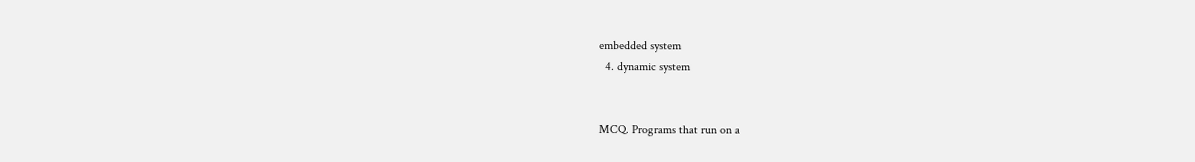embedded system
  4. dynamic system


MCQ. Programs that run on a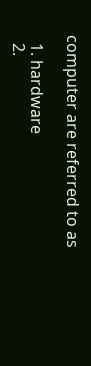computer are referred to as

  1. hardware
  2.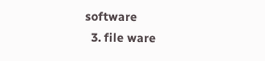software
  3. file ware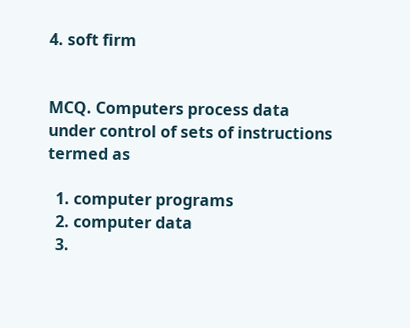4. soft firm


MCQ. Computers process data under control of sets of instructions termed as

  1. computer programs
  2. computer data
  3.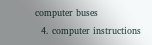computer buses
  4. computer instructions